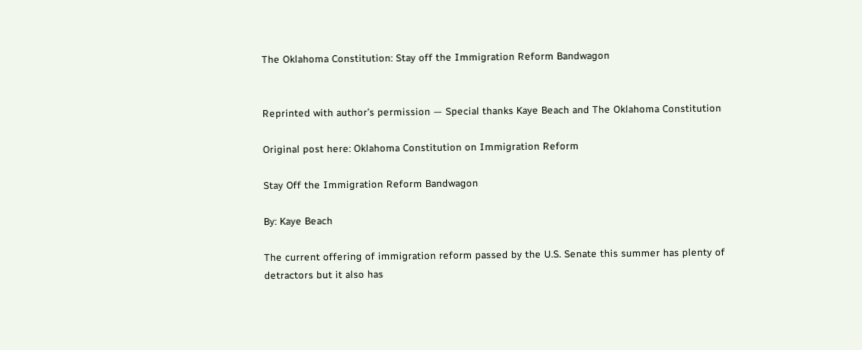The Oklahoma Constitution: Stay off the Immigration Reform Bandwagon


Reprinted with author’s permission — Special thanks Kaye Beach and The Oklahoma Constitution

Original post here: Oklahoma Constitution on Immigration Reform

Stay Off the Immigration Reform Bandwagon

By: Kaye Beach

The current offering of immigration reform passed by the U.S. Senate this summer has plenty of detractors but it also has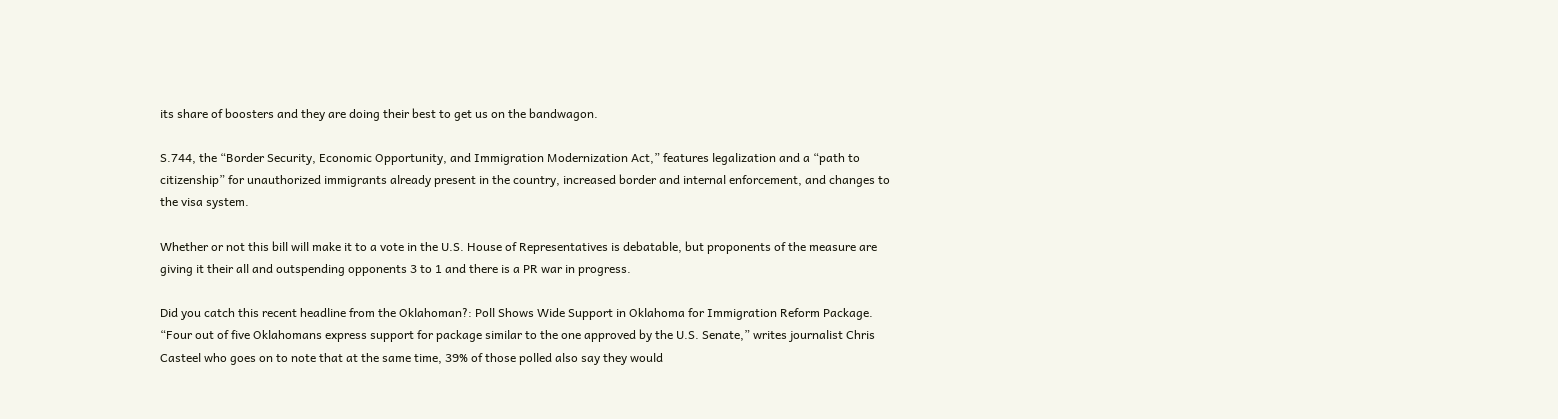its share of boosters and they are doing their best to get us on the bandwagon.

S.744, the “Border Security, Economic Opportunity, and Immigration Modernization Act,” features legalization and a “path to citizenship” for unauthorized immigrants already present in the country, increased border and internal enforcement, and changes to the visa system.

Whether or not this bill will make it to a vote in the U.S. House of Representatives is debatable, but proponents of the measure are giving it their all and outspending opponents 3 to 1 and there is a PR war in progress.

Did you catch this recent headline from the Oklahoman?: Poll Shows Wide Support in Oklahoma for Immigration Reform Package. “Four out of five Oklahomans express support for package similar to the one approved by the U.S. Senate,” writes journalist Chris Casteel who goes on to note that at the same time, 39% of those polled also say they would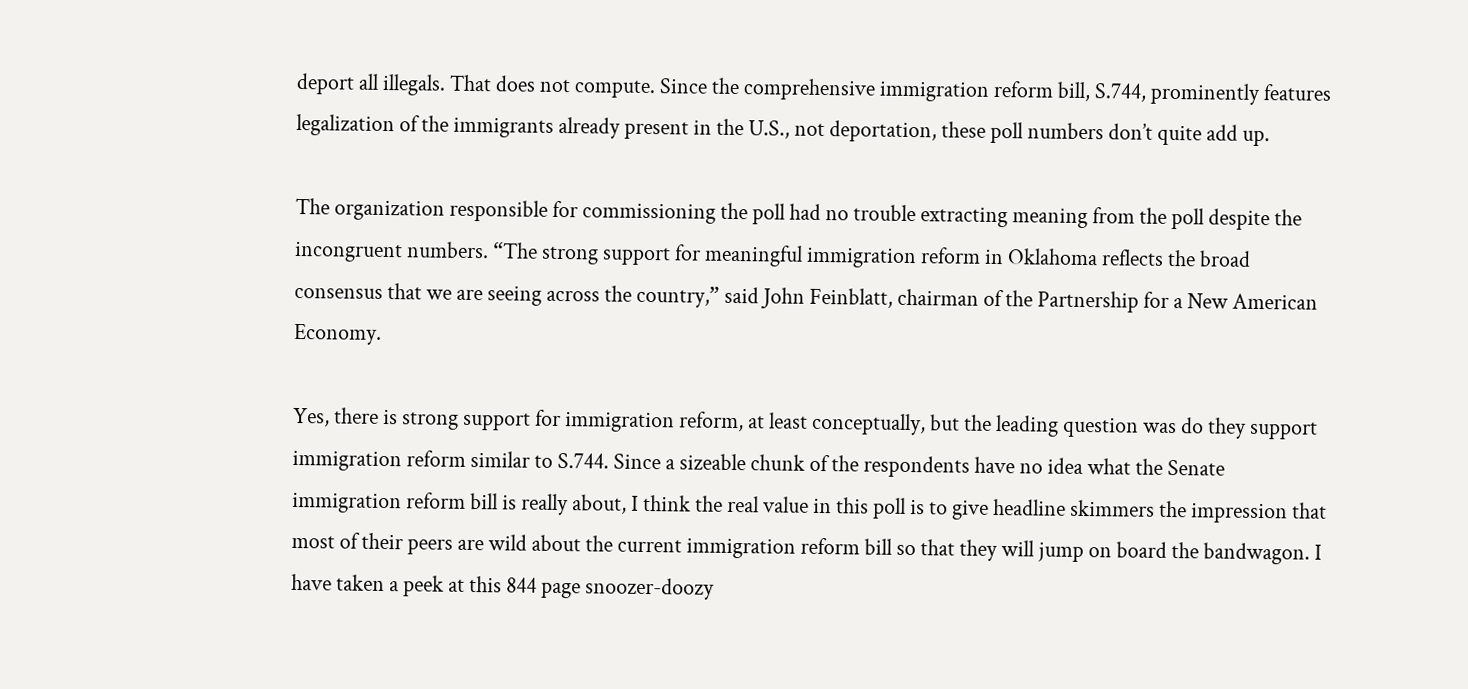deport all illegals. That does not compute. Since the comprehensive immigration reform bill, S.744, prominently features legalization of the immigrants already present in the U.S., not deportation, these poll numbers don’t quite add up.

The organization responsible for commissioning the poll had no trouble extracting meaning from the poll despite the incongruent numbers. “The strong support for meaningful immigration reform in Oklahoma reflects the broad consensus that we are seeing across the country,” said John Feinblatt, chairman of the Partnership for a New American Economy.

Yes, there is strong support for immigration reform, at least conceptually, but the leading question was do they support immigration reform similar to S.744. Since a sizeable chunk of the respondents have no idea what the Senate immigration reform bill is really about, I think the real value in this poll is to give headline skimmers the impression that most of their peers are wild about the current immigration reform bill so that they will jump on board the bandwagon. I have taken a peek at this 844 page snoozer-doozy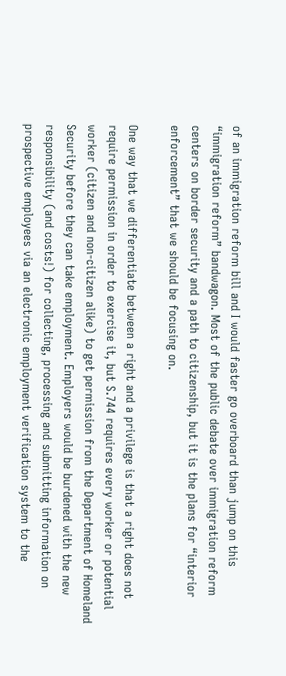of an immigration reform bill and I would faster go overboard than jump on this “immigration reform” bandwagon. Most of the public debate over immigration reform centers on border security and a path to citizenship, but it is the plans for “interior enforcement” that we should be focusing on.

One way that we differentiate between a right and a privilege is that a right does not require permission in order to exercise it, but S.744 requires every worker or potential worker (citizen and non-citizen alike) to get permission from the Department of Homeland Security before they can take employment. Employers would be burdened with the new responsibility (and costs!) for collecting, processing and submitting information on prospective employees via an electronic employment verification system to the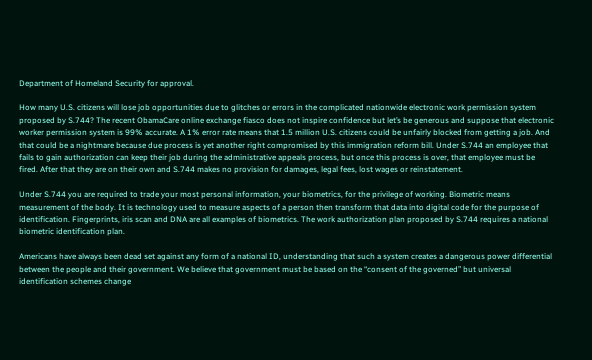Department of Homeland Security for approval.

How many U.S. citizens will lose job opportunities due to glitches or errors in the complicated nationwide electronic work permission system proposed by S.744? The recent ObamaCare online exchange fiasco does not inspire confidence but let’s be generous and suppose that electronic worker permission system is 99% accurate. A 1% error rate means that 1.5 million U.S. citizens could be unfairly blocked from getting a job. And that could be a nightmare because due process is yet another right compromised by this immigration reform bill. Under S.744 an employee that fails to gain authorization can keep their job during the administrative appeals process, but once this process is over, that employee must be fired. After that they are on their own and S.744 makes no provision for damages, legal fees, lost wages or reinstatement.

Under S.744 you are required to trade your most personal information, your biometrics, for the privilege of working. Biometric means measurement of the body. It is technology used to measure aspects of a person then transform that data into digital code for the purpose of identification. Fingerprints, iris scan and DNA are all examples of biometrics. The work authorization plan proposed by S.744 requires a national biometric identification plan.

Americans have always been dead set against any form of a national ID, understanding that such a system creates a dangerous power differential between the people and their government. We believe that government must be based on the “consent of the governed” but universal identification schemes change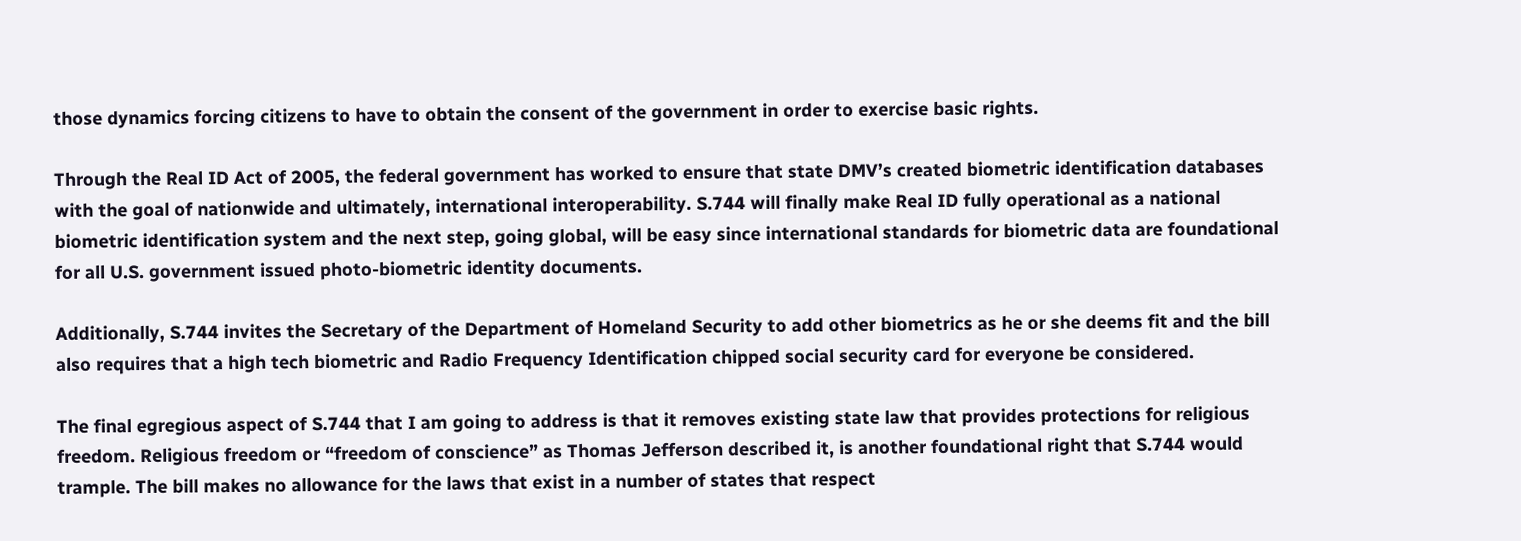those dynamics forcing citizens to have to obtain the consent of the government in order to exercise basic rights.

Through the Real ID Act of 2005, the federal government has worked to ensure that state DMV’s created biometric identification databases with the goal of nationwide and ultimately, international interoperability. S.744 will finally make Real ID fully operational as a national biometric identification system and the next step, going global, will be easy since international standards for biometric data are foundational for all U.S. government issued photo-biometric identity documents.

Additionally, S.744 invites the Secretary of the Department of Homeland Security to add other biometrics as he or she deems fit and the bill also requires that a high tech biometric and Radio Frequency Identification chipped social security card for everyone be considered.

The final egregious aspect of S.744 that I am going to address is that it removes existing state law that provides protections for religious freedom. Religious freedom or “freedom of conscience” as Thomas Jefferson described it, is another foundational right that S.744 would trample. The bill makes no allowance for the laws that exist in a number of states that respect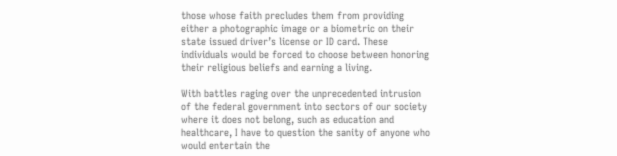those whose faith precludes them from providing either a photographic image or a biometric on their state issued driver’s license or ID card. These individuals would be forced to choose between honoring their religious beliefs and earning a living.

With battles raging over the unprecedented intrusion of the federal government into sectors of our society where it does not belong, such as education and healthcare, I have to question the sanity of anyone who would entertain the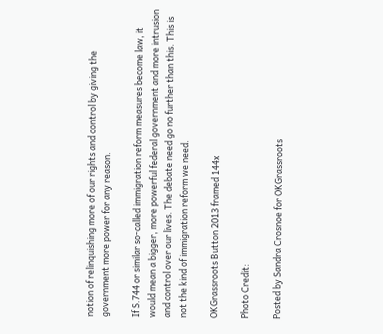notion of relinquishing more of our rights and control by giving the government more power for any reason.

If S.744 or similar so-called immigration reform measures become law, it would mean a bigger, more powerful federal government and more intrusion and control over our lives. The debate need go no further than this. This is not the kind of immigration reform we need.

OKGrassroots Button 2013 framed 144x

Photo Credit:

Posted by Sandra Crosnoe for OKGrassroots